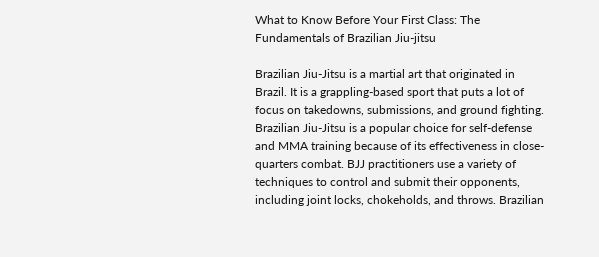What to Know Before Your First Class: The Fundamentals of Brazilian Jiu-jitsu

Brazilian Jiu-Jitsu is a martial art that originated in Brazil. It is a grappling-based sport that puts a lot of focus on takedowns, submissions, and ground fighting. Brazilian Jiu-Jitsu is a popular choice for self-defense and MMA training because of its effectiveness in close-quarters combat. BJJ practitioners use a variety of techniques to control and submit their opponents, including joint locks, chokeholds, and throws. Brazilian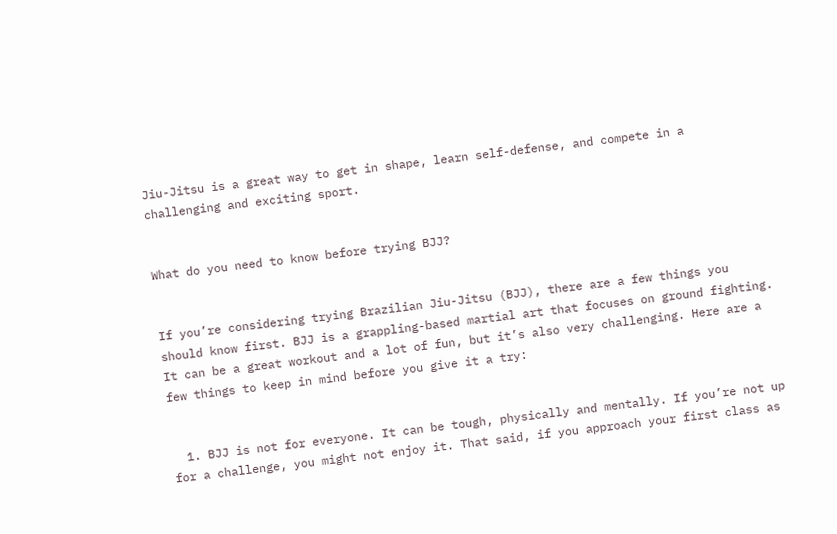Jiu-Jitsu is a great way to get in shape, learn self-defense, and compete in a challenging and exciting sport.


What do you need to know before trying BJJ?


If you’re considering trying Brazilian Jiu-Jitsu (BJJ), there are a few things you should know first. BJJ is a grappling-based martial art that focuses on ground fighting. It can be a great workout and a lot of fun, but it’s also very challenging. Here are a few things to keep in mind before you give it a try:


  1. BJJ is not for everyone. It can be tough, physically and mentally. If you’re not up for a challenge, you might not enjoy it. That said, if you approach your first class as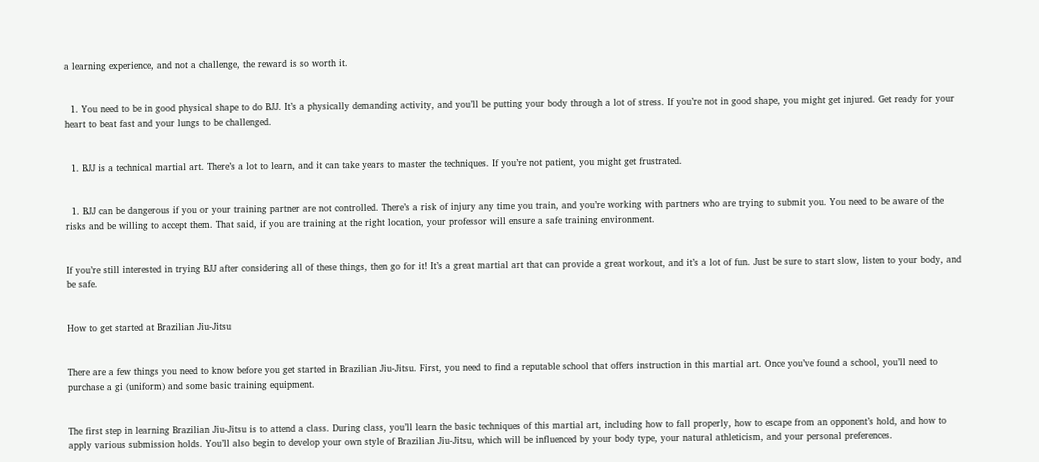a learning experience, and not a challenge, the reward is so worth it.


  1. You need to be in good physical shape to do BJJ. It’s a physically demanding activity, and you’ll be putting your body through a lot of stress. If you’re not in good shape, you might get injured. Get ready for your heart to beat fast and your lungs to be challenged.


  1. BJJ is a technical martial art. There’s a lot to learn, and it can take years to master the techniques. If you’re not patient, you might get frustrated.


  1. BJJ can be dangerous if you or your training partner are not controlled. There’s a risk of injury any time you train, and you’re working with partners who are trying to submit you. You need to be aware of the risks and be willing to accept them. That said, if you are training at the right location, your professor will ensure a safe training environment.


If you’re still interested in trying BJJ after considering all of these things, then go for it! It’s a great martial art that can provide a great workout, and it’s a lot of fun. Just be sure to start slow, listen to your body, and be safe.


How to get started at Brazilian Jiu-Jitsu


There are a few things you need to know before you get started in Brazilian Jiu-Jitsu. First, you need to find a reputable school that offers instruction in this martial art. Once you’ve found a school, you’ll need to purchase a gi (uniform) and some basic training equipment.


The first step in learning Brazilian Jiu-Jitsu is to attend a class. During class, you’ll learn the basic techniques of this martial art, including how to fall properly, how to escape from an opponent’s hold, and how to apply various submission holds. You’ll also begin to develop your own style of Brazilian Jiu-Jitsu, which will be influenced by your body type, your natural athleticism, and your personal preferences.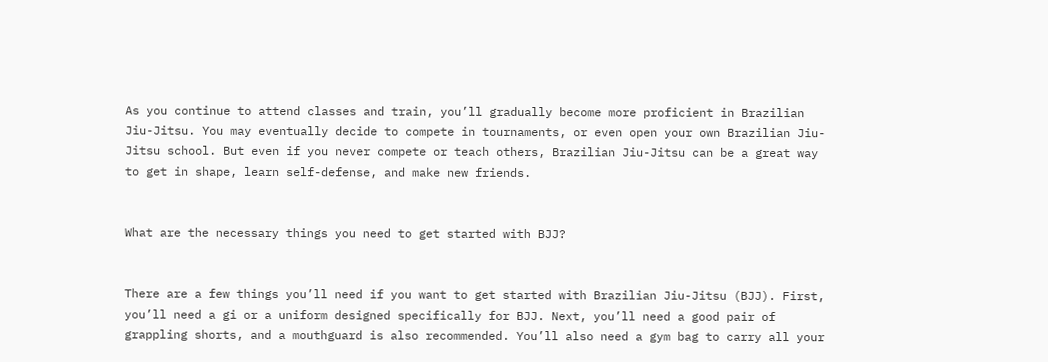As you continue to attend classes and train, you’ll gradually become more proficient in Brazilian Jiu-Jitsu. You may eventually decide to compete in tournaments, or even open your own Brazilian Jiu-Jitsu school. But even if you never compete or teach others, Brazilian Jiu-Jitsu can be a great way to get in shape, learn self-defense, and make new friends.


What are the necessary things you need to get started with BJJ?


There are a few things you’ll need if you want to get started with Brazilian Jiu-Jitsu (BJJ). First, you’ll need a gi or a uniform designed specifically for BJJ. Next, you’ll need a good pair of grappling shorts, and a mouthguard is also recommended. You’ll also need a gym bag to carry all your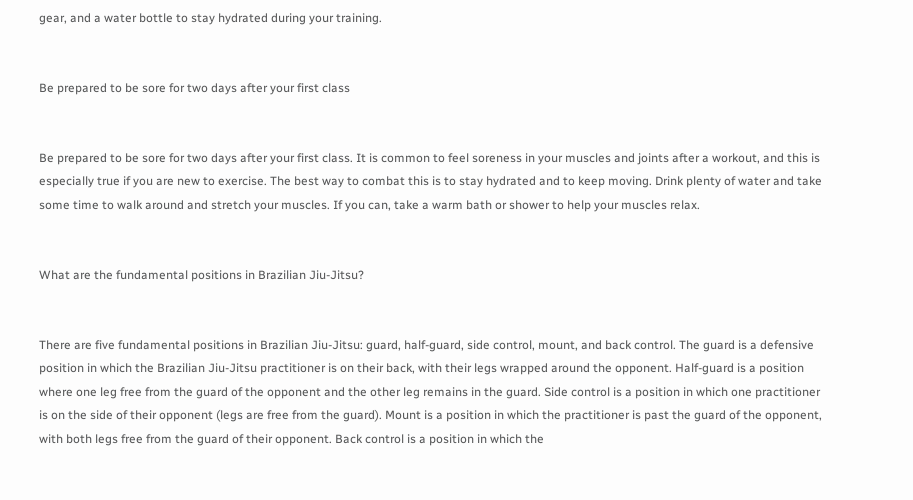gear, and a water bottle to stay hydrated during your training.


Be prepared to be sore for two days after your first class


Be prepared to be sore for two days after your first class. It is common to feel soreness in your muscles and joints after a workout, and this is especially true if you are new to exercise. The best way to combat this is to stay hydrated and to keep moving. Drink plenty of water and take some time to walk around and stretch your muscles. If you can, take a warm bath or shower to help your muscles relax.


What are the fundamental positions in Brazilian Jiu-Jitsu?


There are five fundamental positions in Brazilian Jiu-Jitsu: guard, half-guard, side control, mount, and back control. The guard is a defensive position in which the Brazilian Jiu-Jitsu practitioner is on their back, with their legs wrapped around the opponent. Half-guard is a position where one leg free from the guard of the opponent and the other leg remains in the guard. Side control is a position in which one practitioner is on the side of their opponent (legs are free from the guard). Mount is a position in which the practitioner is past the guard of the opponent, with both legs free from the guard of their opponent. Back control is a position in which the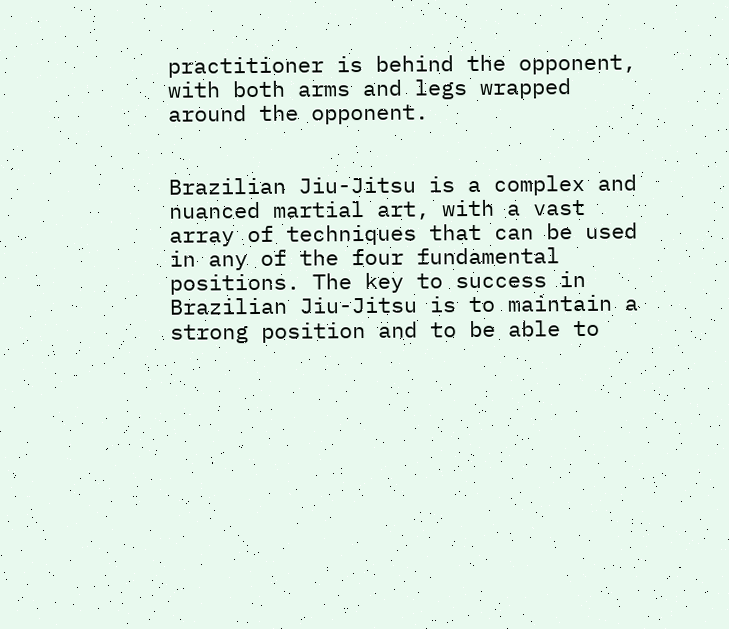practitioner is behind the opponent, with both arms and legs wrapped around the opponent.


Brazilian Jiu-Jitsu is a complex and nuanced martial art, with a vast array of techniques that can be used in any of the four fundamental positions. The key to success in Brazilian Jiu-Jitsu is to maintain a strong position and to be able to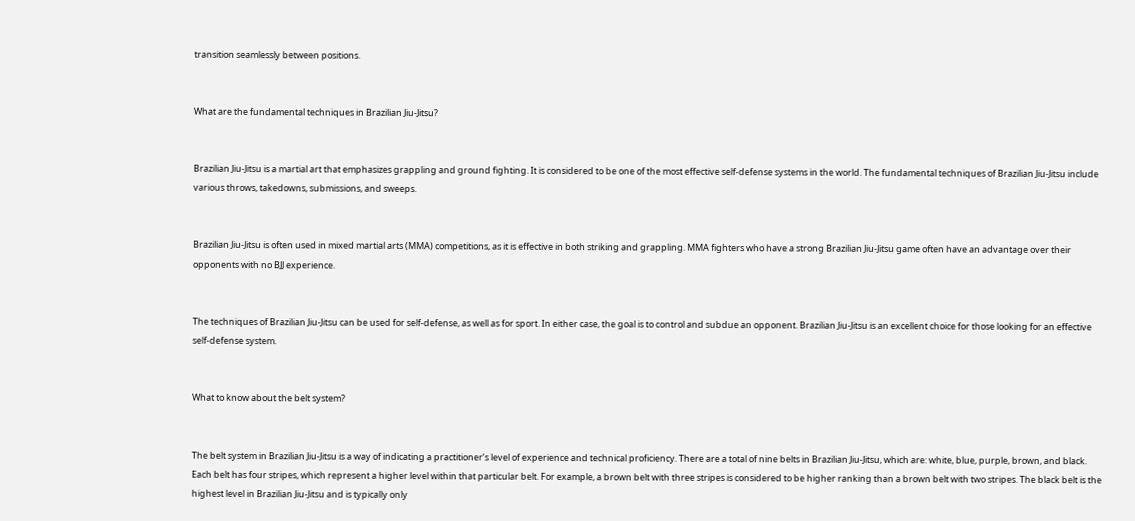transition seamlessly between positions.


What are the fundamental techniques in Brazilian Jiu-Jitsu?


Brazilian Jiu-Jitsu is a martial art that emphasizes grappling and ground fighting. It is considered to be one of the most effective self-defense systems in the world. The fundamental techniques of Brazilian Jiu-Jitsu include various throws, takedowns, submissions, and sweeps.


Brazilian Jiu-Jitsu is often used in mixed martial arts (MMA) competitions, as it is effective in both striking and grappling. MMA fighters who have a strong Brazilian Jiu-Jitsu game often have an advantage over their opponents with no BJJ experience.


The techniques of Brazilian Jiu-Jitsu can be used for self-defense, as well as for sport. In either case, the goal is to control and subdue an opponent. Brazilian Jiu-Jitsu is an excellent choice for those looking for an effective self-defense system.


What to know about the belt system?


The belt system in Brazilian Jiu-Jitsu is a way of indicating a practitioner’s level of experience and technical proficiency. There are a total of nine belts in Brazilian Jiu-Jitsu, which are: white, blue, purple, brown, and black. Each belt has four stripes, which represent a higher level within that particular belt. For example, a brown belt with three stripes is considered to be higher ranking than a brown belt with two stripes. The black belt is the highest level in Brazilian Jiu-Jitsu and is typically only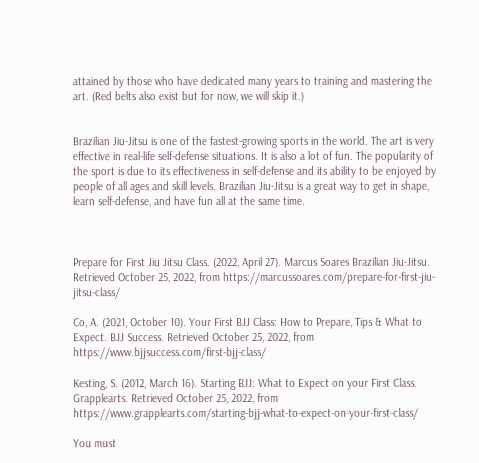attained by those who have dedicated many years to training and mastering the art. (Red belts also exist but for now, we will skip it.)


Brazilian Jiu-Jitsu is one of the fastest-growing sports in the world. The art is very effective in real-life self-defense situations. It is also a lot of fun. The popularity of the sport is due to its effectiveness in self-defense and its ability to be enjoyed by people of all ages and skill levels. Brazilian Jiu-Jitsu is a great way to get in shape, learn self-defense, and have fun all at the same time.



Prepare for First Jiu Jitsu Class. (2022, April 27). Marcus Soares Brazilian Jiu-Jitsu. Retrieved October 25, 2022, from https://marcussoares.com/prepare-for-first-jiu-jitsu-class/

Co, A. (2021, October 10). Your First BJJ Class: How to Prepare, Tips & What to Expect. BJJ Success. Retrieved October 25, 2022, from https://www.bjjsuccess.com/first-bjj-class/

Kesting, S. (2012, March 16). Starting BJJ: What to Expect on your First Class. Grapplearts. Retrieved October 25, 2022, from https://www.grapplearts.com/starting-bjj-what-to-expect-on-your-first-class/

You must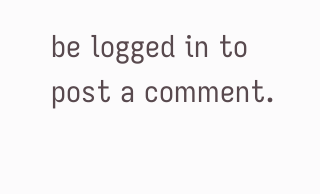be logged in to post a comment.